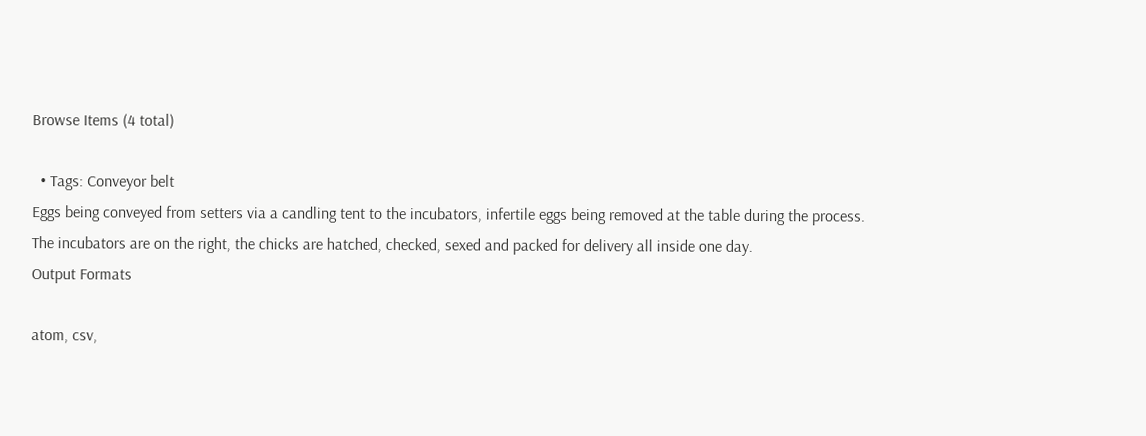Browse Items (4 total)

  • Tags: Conveyor belt
Eggs being conveyed from setters via a candling tent to the incubators, infertile eggs being removed at the table during the process.
The incubators are on the right, the chicks are hatched, checked, sexed and packed for delivery all inside one day.
Output Formats

atom, csv,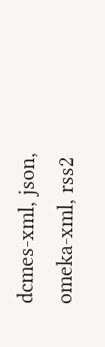dcmes-xml, json, omeka-xml, rss2